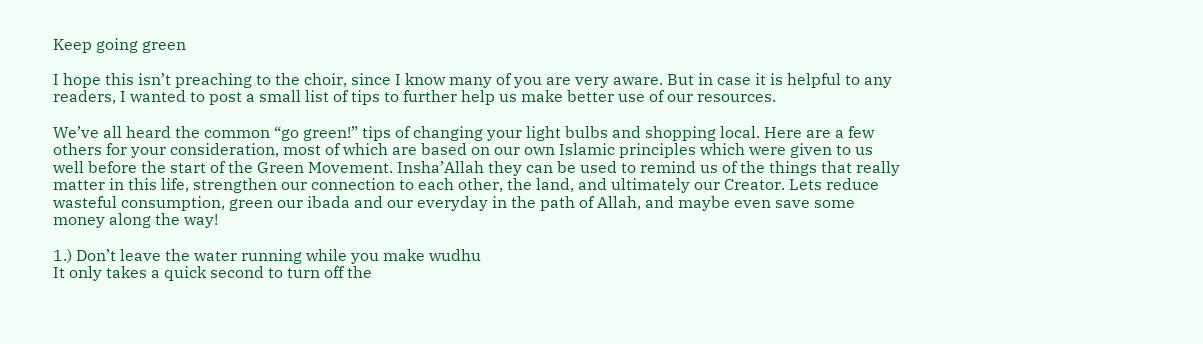Keep going green

I hope this isn’t preaching to the choir, since I know many of you are very aware. But in case it is helpful to any readers, I wanted to post a small list of tips to further help us make better use of our resources.

We’ve all heard the common “go green!” tips of changing your light bulbs and shopping local. Here are a few others for your consideration, most of which are based on our own Islamic principles which were given to us well before the start of the Green Movement. Insha’Allah they can be used to remind us of the things that really matter in this life, strengthen our connection to each other, the land, and ultimately our Creator. Lets reduce wasteful consumption, green our ibada and our everyday in the path of Allah, and maybe even save some money along the way!

1.) Don’t leave the water running while you make wudhu
It only takes a quick second to turn off the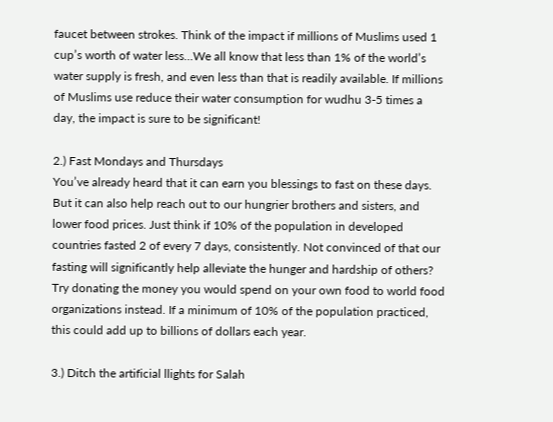faucet between strokes. Think of the impact if millions of Muslims used 1 cup’s worth of water less…We all know that less than 1% of the world’s water supply is fresh, and even less than that is readily available. If millions of Muslims use reduce their water consumption for wudhu 3-5 times a day, the impact is sure to be significant!

2.) Fast Mondays and Thursdays
You’ve already heard that it can earn you blessings to fast on these days. But it can also help reach out to our hungrier brothers and sisters, and lower food prices. Just think if 10% of the population in developed countries fasted 2 of every 7 days, consistently. Not convinced of that our fasting will significantly help alleviate the hunger and hardship of others? Try donating the money you would spend on your own food to world food organizations instead. If a minimum of 10% of the population practiced, this could add up to billions of dollars each year.

3.) Ditch the artificial llights for Salah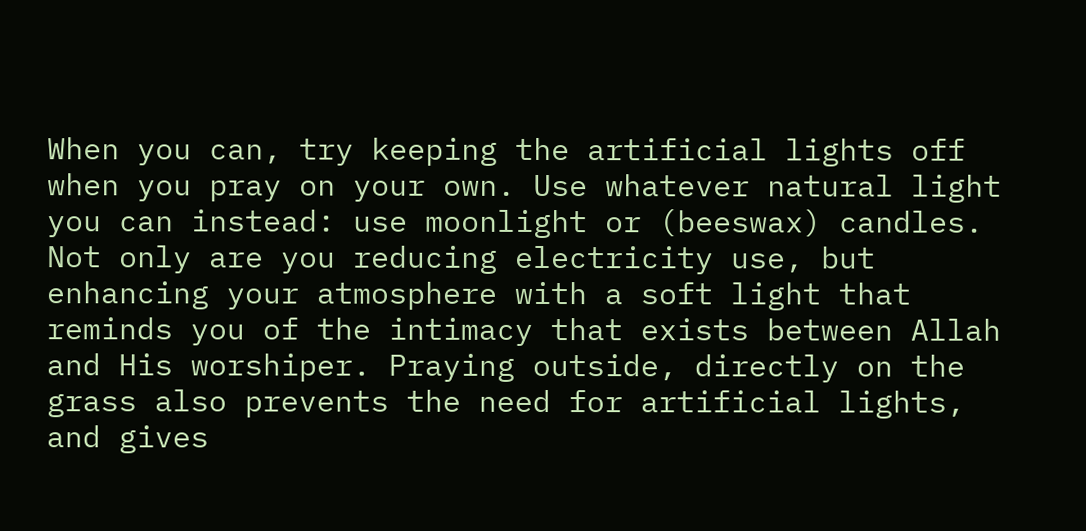When you can, try keeping the artificial lights off when you pray on your own. Use whatever natural light you can instead: use moonlight or (beeswax) candles. Not only are you reducing electricity use, but enhancing your atmosphere with a soft light that reminds you of the intimacy that exists between Allah and His worshiper. Praying outside, directly on the grass also prevents the need for artificial lights, and gives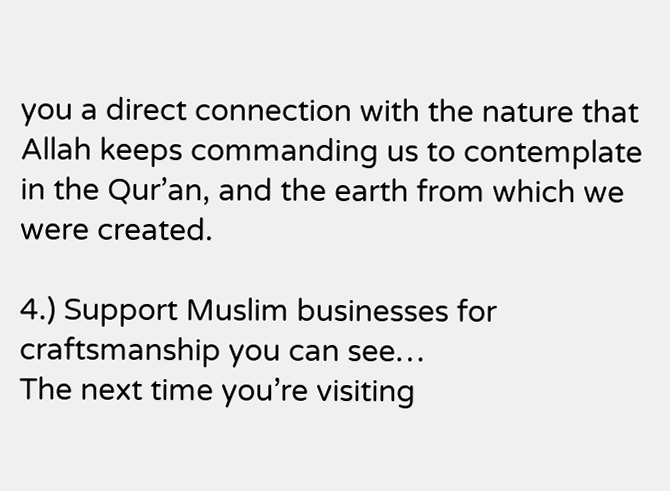you a direct connection with the nature that Allah keeps commanding us to contemplate in the Qur’an, and the earth from which we were created.

4.) Support Muslim businesses for craftsmanship you can see…
The next time you’re visiting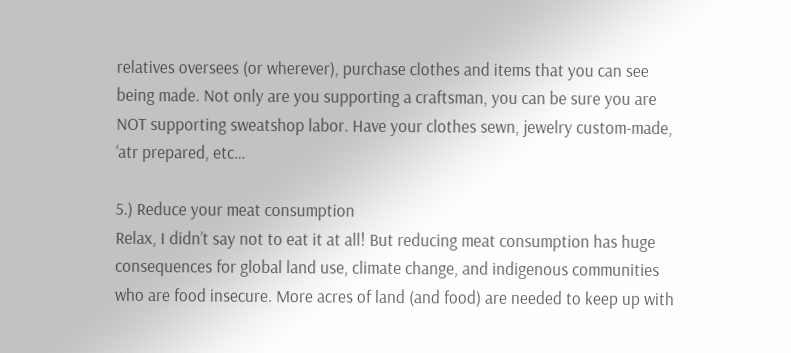relatives oversees (or wherever), purchase clothes and items that you can see being made. Not only are you supporting a craftsman, you can be sure you are NOT supporting sweatshop labor. Have your clothes sewn, jewelry custom-made, ‘atr prepared, etc…

5.) Reduce your meat consumption
Relax, I didn’t say not to eat it at all! But reducing meat consumption has huge consequences for global land use, climate change, and indigenous communities who are food insecure. More acres of land (and food) are needed to keep up with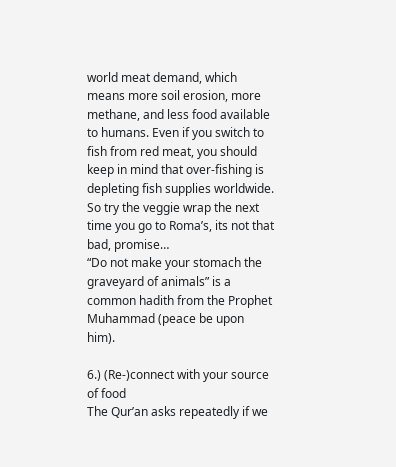world meat demand, which means more soil erosion, more methane, and less food available to humans. Even if you switch to fish from red meat, you should keep in mind that over-fishing is depleting fish supplies worldwide. So try the veggie wrap the next time you go to Roma’s, its not that bad, promise…
“Do not make your stomach the graveyard of animals” is a common hadith from the Prophet Muhammad (peace be upon him).

6.) (Re-)connect with your source of food
The Qur’an asks repeatedly if we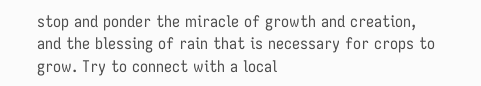stop and ponder the miracle of growth and creation, and the blessing of rain that is necessary for crops to grow. Try to connect with a local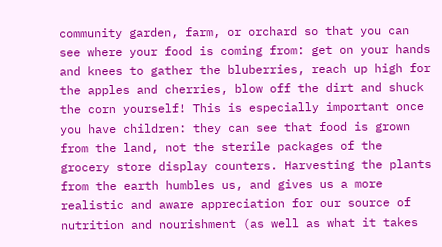community garden, farm, or orchard so that you can see where your food is coming from: get on your hands and knees to gather the bluberries, reach up high for the apples and cherries, blow off the dirt and shuck the corn yourself! This is especially important once you have children: they can see that food is grown from the land, not the sterile packages of the grocery store display counters. Harvesting the plants from the earth humbles us, and gives us a more realistic and aware appreciation for our source of nutrition and nourishment (as well as what it takes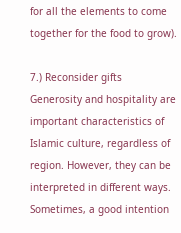for all the elements to come together for the food to grow).

7.) Reconsider gifts
Generosity and hospitality are important characteristics of Islamic culture, regardless of region. However, they can be interpreted in different ways. Sometimes, a good intention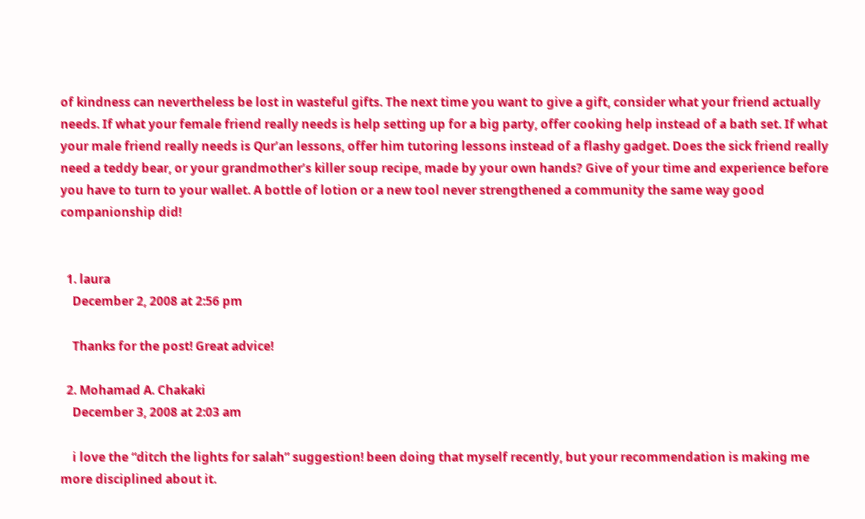of kindness can nevertheless be lost in wasteful gifts. The next time you want to give a gift, consider what your friend actually needs. If what your female friend really needs is help setting up for a big party, offer cooking help instead of a bath set. If what your male friend really needs is Qur’an lessons, offer him tutoring lessons instead of a flashy gadget. Does the sick friend really need a teddy bear, or your grandmother’s killer soup recipe, made by your own hands? Give of your time and experience before you have to turn to your wallet. A bottle of lotion or a new tool never strengthened a community the same way good companionship did!


  1. laura
    December 2, 2008 at 2:56 pm

    Thanks for the post! Great advice!

  2. Mohamad A. Chakaki
    December 3, 2008 at 2:03 am

    i love the “ditch the lights for salah” suggestion! been doing that myself recently, but your recommendation is making me more disciplined about it.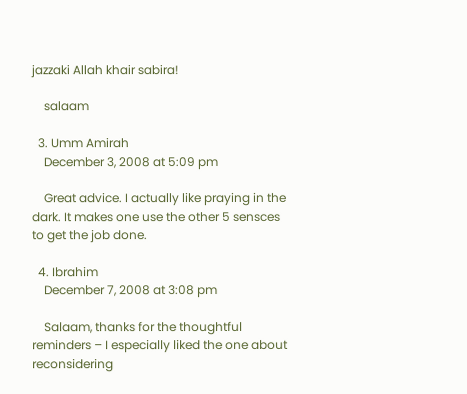jazzaki Allah khair sabira!

    salaam

  3. Umm Amirah
    December 3, 2008 at 5:09 pm

    Great advice. I actually like praying in the dark. It makes one use the other 5 sensces to get the job done.

  4. Ibrahim
    December 7, 2008 at 3:08 pm

    Salaam, thanks for the thoughtful reminders – I especially liked the one about reconsidering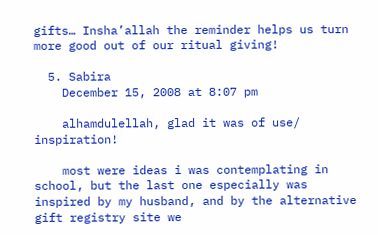gifts… Insha’allah the reminder helps us turn more good out of our ritual giving!

  5. Sabira
    December 15, 2008 at 8:07 pm

    alhamdulellah, glad it was of use/ inspiration!

    most were ideas i was contemplating in school, but the last one especially was inspired by my husband, and by the alternative gift registry site we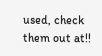used, check them out at!!